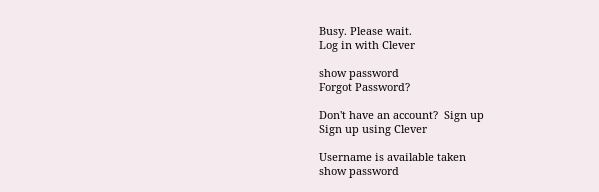Busy. Please wait.
Log in with Clever

show password
Forgot Password?

Don't have an account?  Sign up
Sign up using Clever

Username is available taken
show password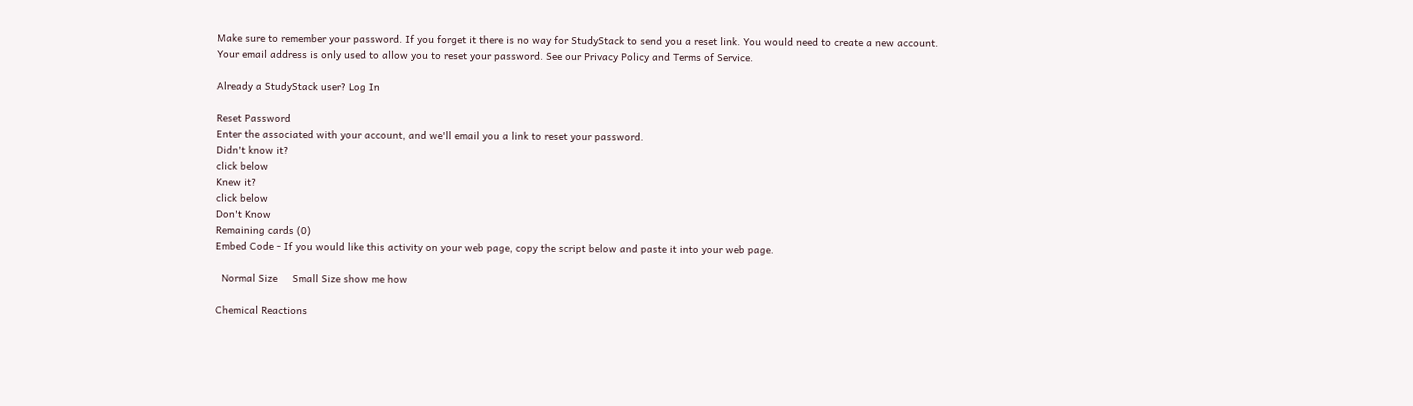Make sure to remember your password. If you forget it there is no way for StudyStack to send you a reset link. You would need to create a new account.
Your email address is only used to allow you to reset your password. See our Privacy Policy and Terms of Service.

Already a StudyStack user? Log In

Reset Password
Enter the associated with your account, and we'll email you a link to reset your password.
Didn't know it?
click below
Knew it?
click below
Don't Know
Remaining cards (0)
Embed Code - If you would like this activity on your web page, copy the script below and paste it into your web page.

  Normal Size     Small Size show me how

Chemical Reactions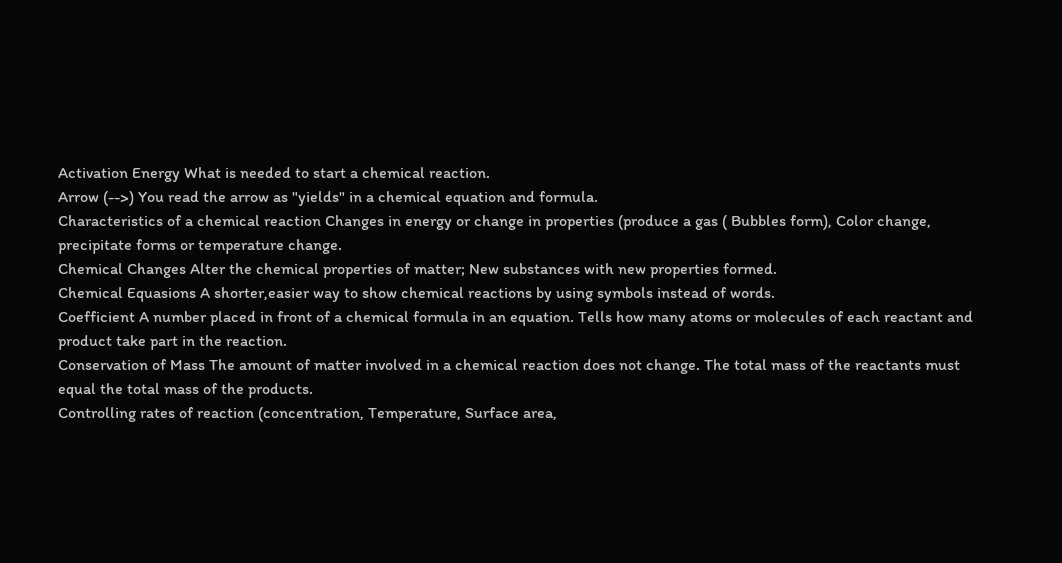Activation Energy What is needed to start a chemical reaction.
Arrow (-->) You read the arrow as "yields" in a chemical equation and formula.
Characteristics of a chemical reaction Changes in energy or change in properties (produce a gas ( Bubbles form), Color change, precipitate forms or temperature change.
Chemical Changes Alter the chemical properties of matter; New substances with new properties formed.
Chemical Equasions A shorter,easier way to show chemical reactions by using symbols instead of words.
Coefficient A number placed in front of a chemical formula in an equation. Tells how many atoms or molecules of each reactant and product take part in the reaction.
Conservation of Mass The amount of matter involved in a chemical reaction does not change. The total mass of the reactants must equal the total mass of the products.
Controlling rates of reaction (concentration, Temperature, Surface area,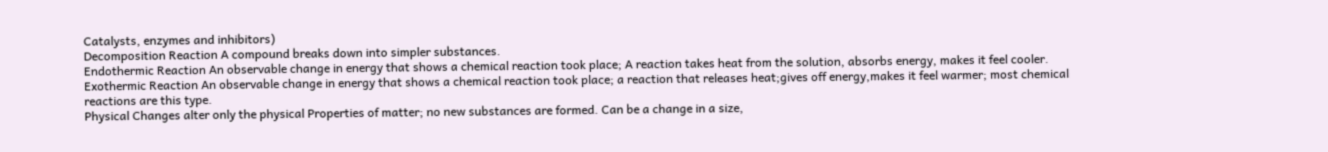Catalysts, enzymes and inhibitors)
Decomposition Reaction A compound breaks down into simpler substances.
Endothermic Reaction An observable change in energy that shows a chemical reaction took place; A reaction takes heat from the solution, absorbs energy, makes it feel cooler.
Exothermic Reaction An observable change in energy that shows a chemical reaction took place; a reaction that releases heat;gives off energy,makes it feel warmer; most chemical reactions are this type.
Physical Changes alter only the physical Properties of matter; no new substances are formed. Can be a change in a size,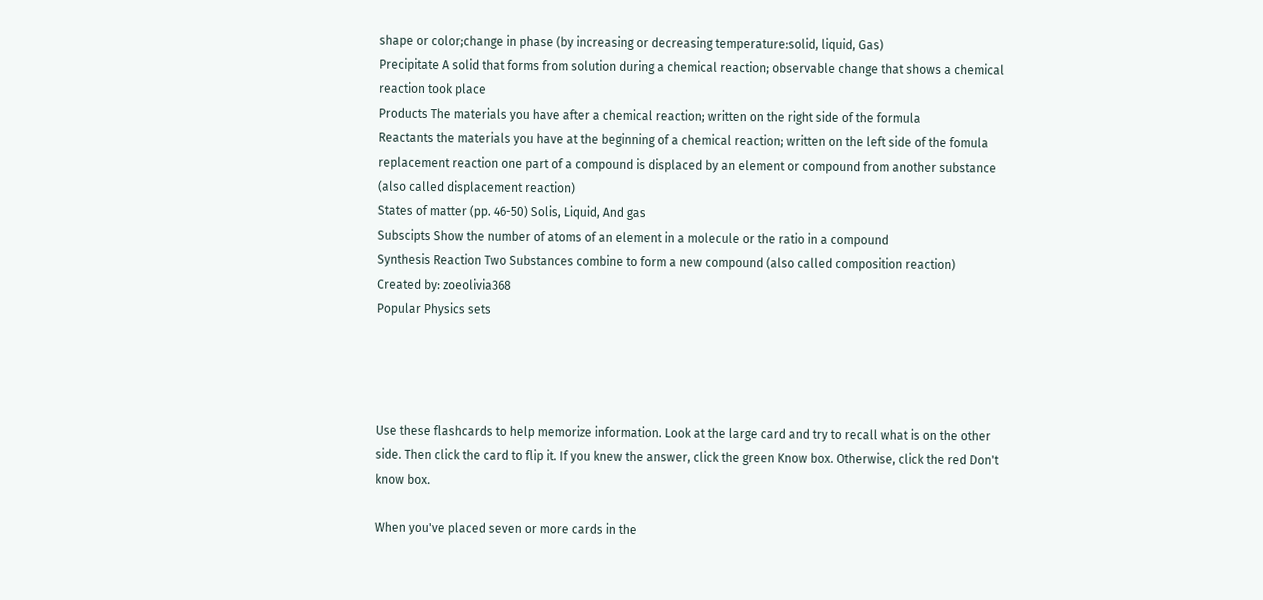shape or color;change in phase (by increasing or decreasing temperature:solid, liquid, Gas)
Precipitate A solid that forms from solution during a chemical reaction; observable change that shows a chemical reaction took place
Products The materials you have after a chemical reaction; written on the right side of the formula
Reactants the materials you have at the beginning of a chemical reaction; written on the left side of the fomula
replacement reaction one part of a compound is displaced by an element or compound from another substance (also called displacement reaction)
States of matter (pp. 46-50) Solis, Liquid, And gas
Subscipts Show the number of atoms of an element in a molecule or the ratio in a compound
Synthesis Reaction Two Substances combine to form a new compound (also called composition reaction)
Created by: zoeolivia368
Popular Physics sets




Use these flashcards to help memorize information. Look at the large card and try to recall what is on the other side. Then click the card to flip it. If you knew the answer, click the green Know box. Otherwise, click the red Don't know box.

When you've placed seven or more cards in the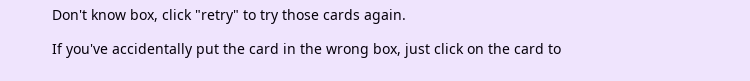Don't know box, click "retry" to try those cards again.

If you've accidentally put the card in the wrong box, just click on the card to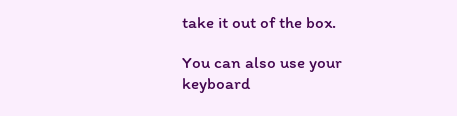take it out of the box.

You can also use your keyboard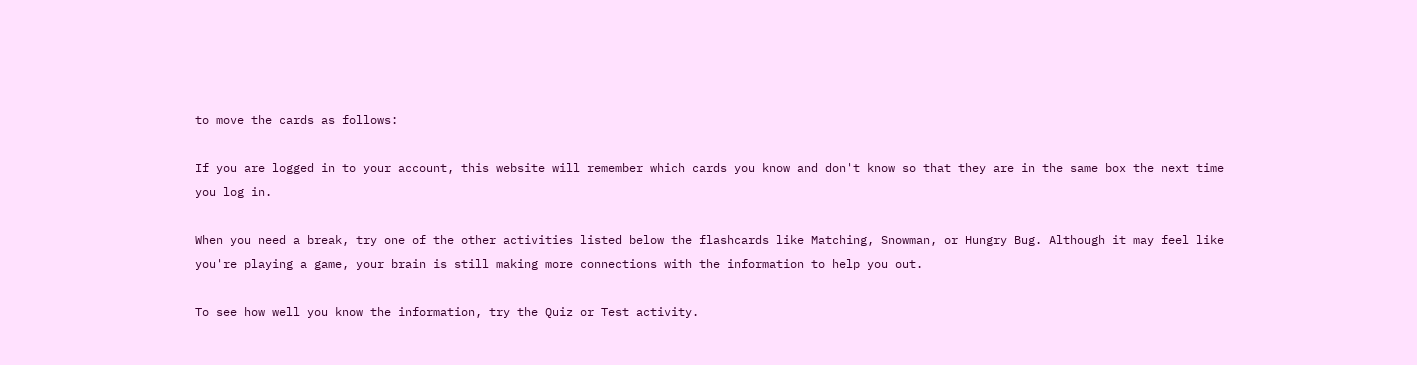to move the cards as follows:

If you are logged in to your account, this website will remember which cards you know and don't know so that they are in the same box the next time you log in.

When you need a break, try one of the other activities listed below the flashcards like Matching, Snowman, or Hungry Bug. Although it may feel like you're playing a game, your brain is still making more connections with the information to help you out.

To see how well you know the information, try the Quiz or Test activity.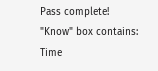Pass complete!
"Know" box contains:
Time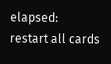elapsed:
restart all cards